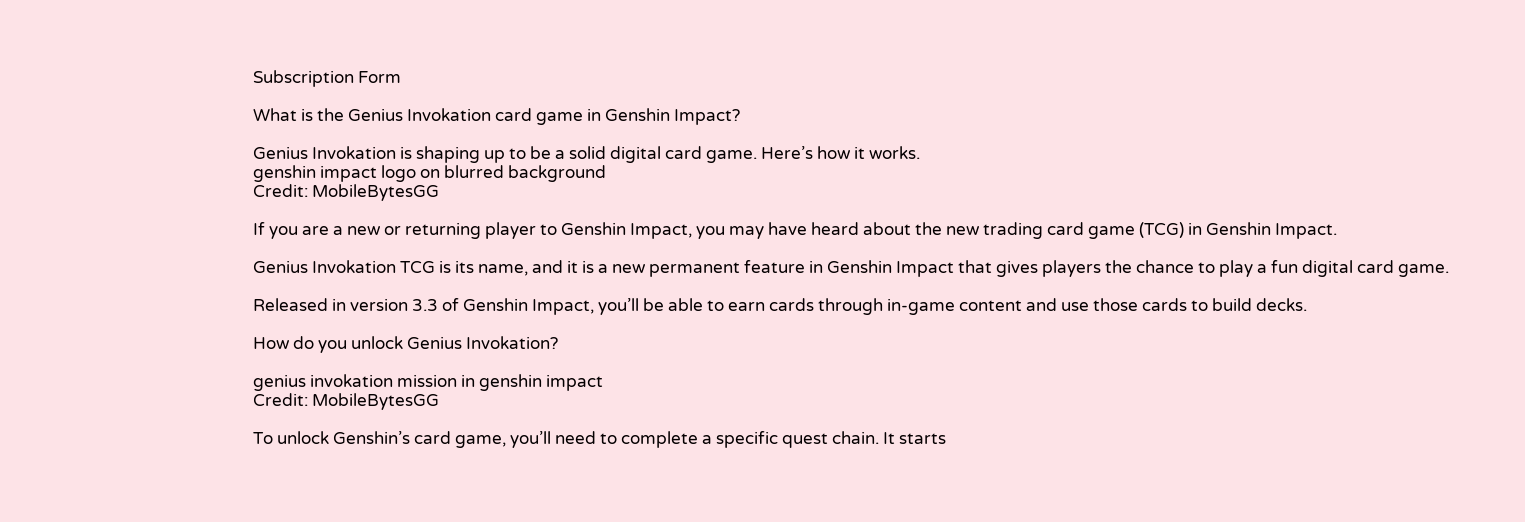Subscription Form

What is the Genius Invokation card game in Genshin Impact?

Genius Invokation is shaping up to be a solid digital card game. Here’s how it works.
genshin impact logo on blurred background
Credit: MobileBytesGG

If you are a new or returning player to Genshin Impact, you may have heard about the new trading card game (TCG) in Genshin Impact.

Genius Invokation TCG is its name, and it is a new permanent feature in Genshin Impact that gives players the chance to play a fun digital card game.

Released in version 3.3 of Genshin Impact, you’ll be able to earn cards through in-game content and use those cards to build decks.

How do you unlock Genius Invokation?

genius invokation mission in genshin impact
Credit: MobileBytesGG

To unlock Genshin’s card game, you’ll need to complete a specific quest chain. It starts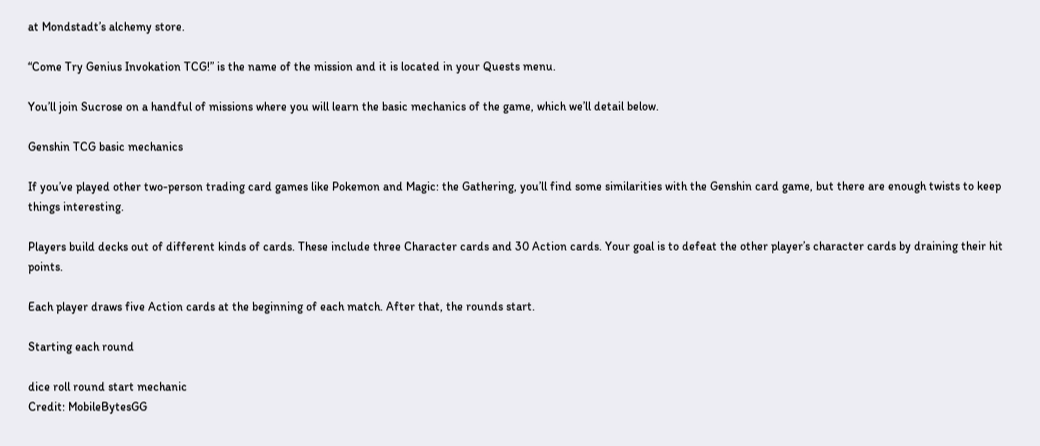at Mondstadt’s alchemy store.

“Come Try Genius Invokation TCG!” is the name of the mission and it is located in your Quests menu.

You’ll join Sucrose on a handful of missions where you will learn the basic mechanics of the game, which we’ll detail below.

Genshin TCG basic mechanics

If you’ve played other two-person trading card games like Pokemon and Magic: the Gathering, you’ll find some similarities with the Genshin card game, but there are enough twists to keep things interesting.

Players build decks out of different kinds of cards. These include three Character cards and 30 Action cards. Your goal is to defeat the other player’s character cards by draining their hit points.

Each player draws five Action cards at the beginning of each match. After that, the rounds start.

Starting each round

dice roll round start mechanic
Credit: MobileBytesGG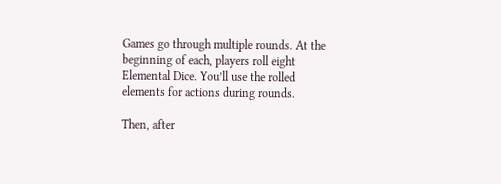Games go through multiple rounds. At the beginning of each, players roll eight Elemental Dice. You’ll use the rolled elements for actions during rounds.

Then, after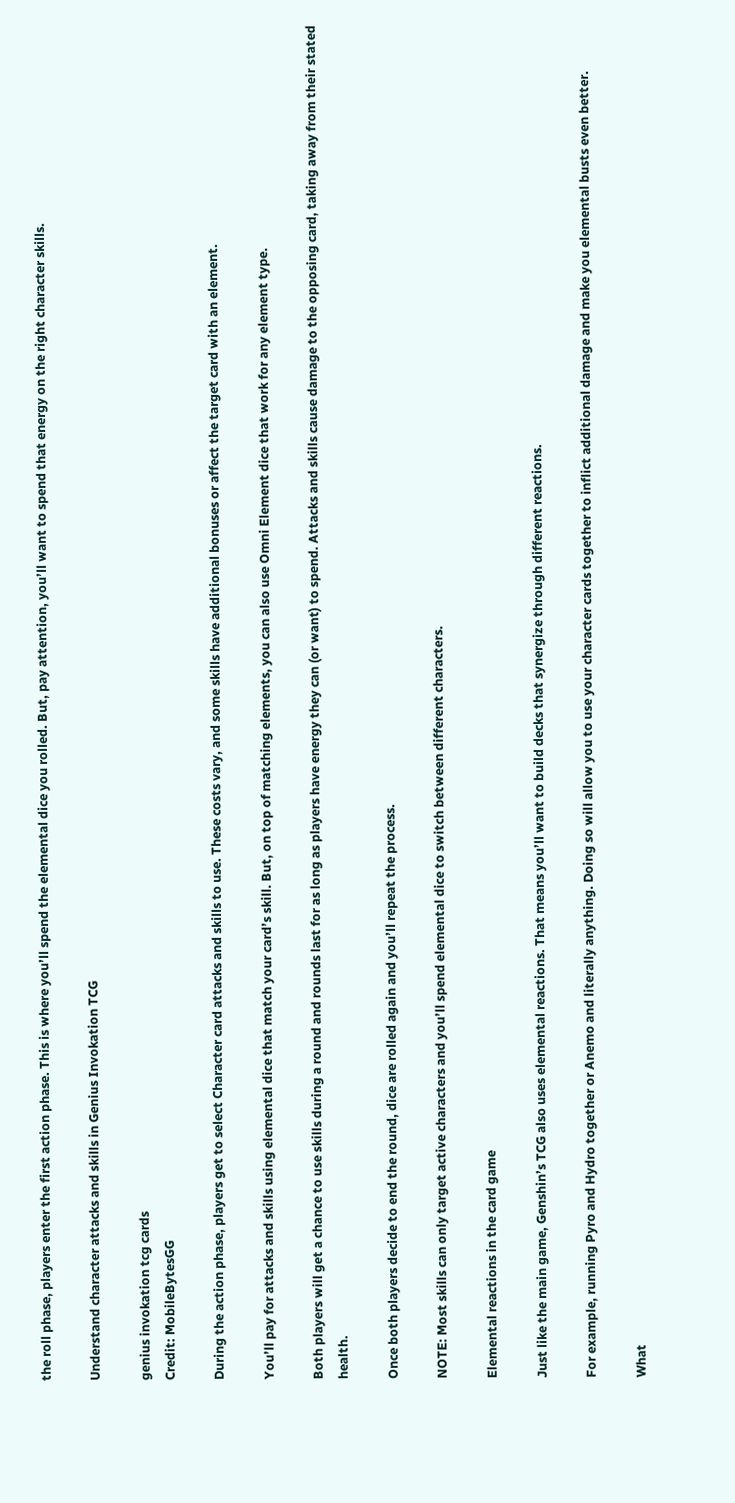the roll phase, players enter the first action phase. This is where you’ll spend the elemental dice you rolled. But, pay attention, you’ll want to spend that energy on the right character skills.

Understand character attacks and skills in Genius Invokation TCG

genius invokation tcg cards
Credit: MobileBytesGG

During the action phase, players get to select Character card attacks and skills to use. These costs vary, and some skills have additional bonuses or affect the target card with an element.

You’ll pay for attacks and skills using elemental dice that match your card’s skill. But, on top of matching elements, you can also use Omni Element dice that work for any element type.

Both players will get a chance to use skills during a round and rounds last for as long as players have energy they can (or want) to spend. Attacks and skills cause damage to the opposing card, taking away from their stated health.

Once both players decide to end the round, dice are rolled again and you’ll repeat the process.

NOTE: Most skills can only target active characters and you’ll spend elemental dice to switch between different characters.

Elemental reactions in the card game

Just like the main game, Genshin’s TCG also uses elemental reactions. That means you’ll want to build decks that synergize through different reactions.

For example, running Pyro and Hydro together or Anemo and literally anything. Doing so will allow you to use your character cards together to inflict additional damage and make you elemental busts even better.

What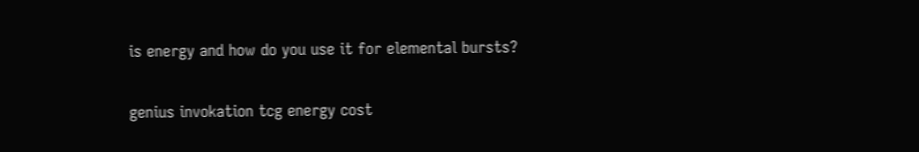is energy and how do you use it for elemental bursts?

genius invokation tcg energy cost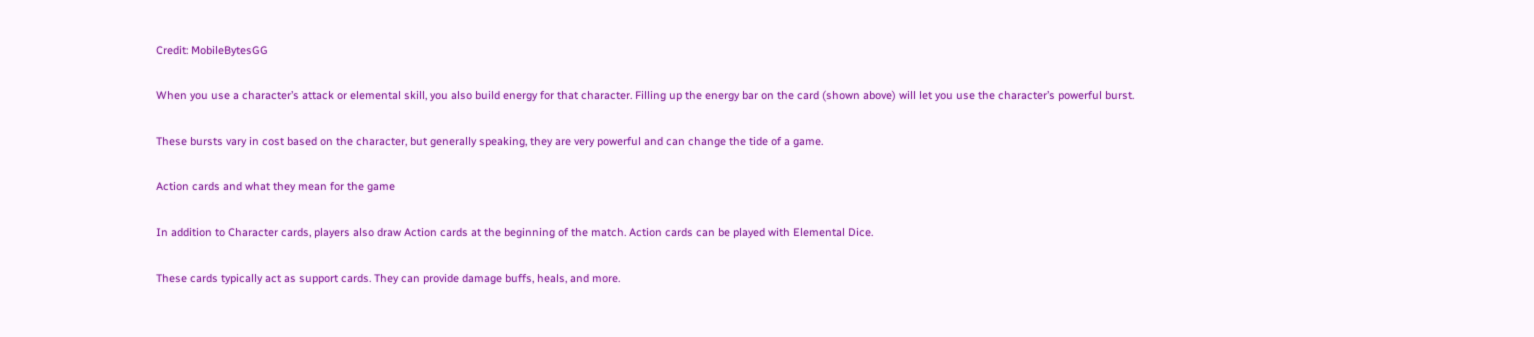Credit: MobileBytesGG

When you use a character’s attack or elemental skill, you also build energy for that character. Filling up the energy bar on the card (shown above) will let you use the character’s powerful burst.

These bursts vary in cost based on the character, but generally speaking, they are very powerful and can change the tide of a game.

Action cards and what they mean for the game

In addition to Character cards, players also draw Action cards at the beginning of the match. Action cards can be played with Elemental Dice.

These cards typically act as support cards. They can provide damage buffs, heals, and more.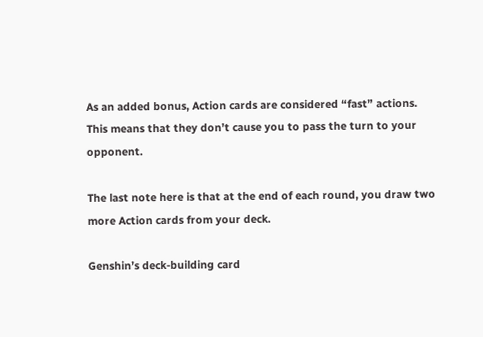As an added bonus, Action cards are considered “fast” actions. This means that they don’t cause you to pass the turn to your opponent.

The last note here is that at the end of each round, you draw two more Action cards from your deck.

Genshin’s deck-building card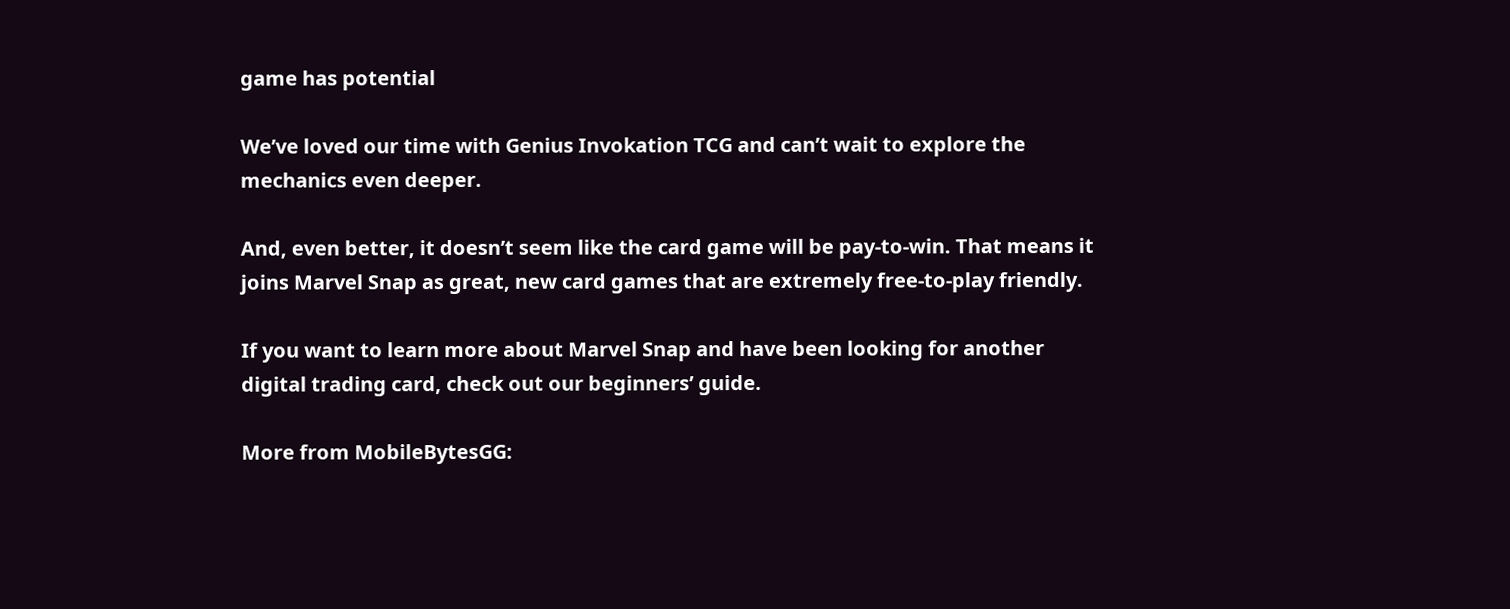game has potential

We’ve loved our time with Genius Invokation TCG and can’t wait to explore the mechanics even deeper.

And, even better, it doesn’t seem like the card game will be pay-to-win. That means it joins Marvel Snap as great, new card games that are extremely free-to-play friendly.

If you want to learn more about Marvel Snap and have been looking for another digital trading card, check out our beginners’ guide.

More from MobileBytesGG: